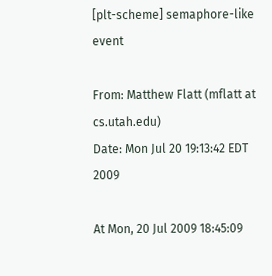[plt-scheme] semaphore-like event

From: Matthew Flatt (mflatt at cs.utah.edu)
Date: Mon Jul 20 19:13:42 EDT 2009

At Mon, 20 Jul 2009 18:45:09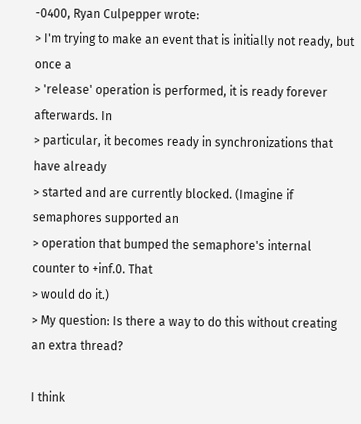-0400, Ryan Culpepper wrote:
> I'm trying to make an event that is initially not ready, but once a
> 'release' operation is performed, it is ready forever afterwards. In
> particular, it becomes ready in synchronizations that have already
> started and are currently blocked. (Imagine if semaphores supported an
> operation that bumped the semaphore's internal counter to +inf.0. That
> would do it.)
> My question: Is there a way to do this without creating an extra thread?

I think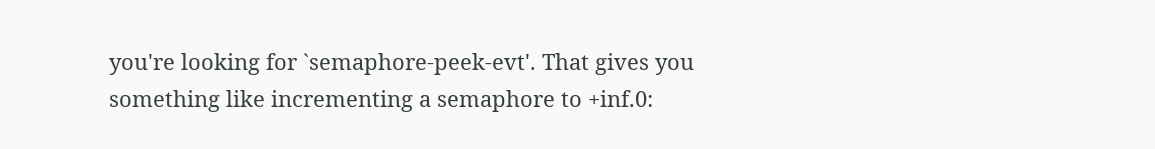you're looking for `semaphore-peek-evt'. That gives you
something like incrementing a semaphore to +inf.0: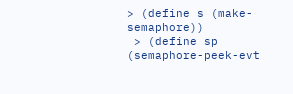> (define s (make-semaphore))
 > (define sp (semaphore-peek-evt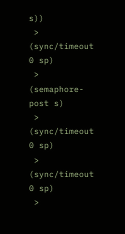s))
 > (sync/timeout 0 sp)
 > (semaphore-post s)
 > (sync/timeout 0 sp)
 > (sync/timeout 0 sp)
 >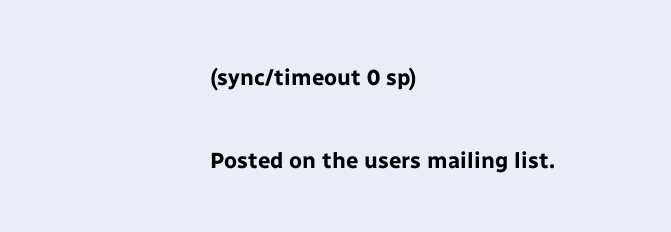(sync/timeout 0 sp)

Posted on the users mailing list.